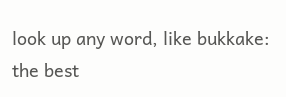look up any word, like bukkake:
the best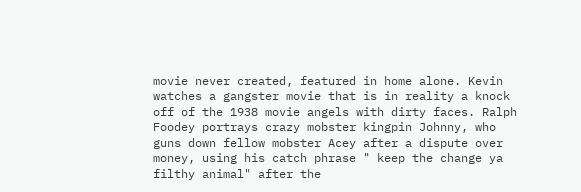movie never created, featured in home alone. Kevin watches a gangster movie that is in reality a knock off of the 1938 movie angels with dirty faces. Ralph Foodey portrays crazy mobster kingpin Johnny, who guns down fellow mobster Acey after a dispute over money, using his catch phrase " keep the change ya filthy animal" after the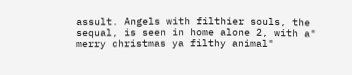assult. Angels with filthier souls, the sequal, is seen in home alone 2, with a" merry christmas ya filthy animal"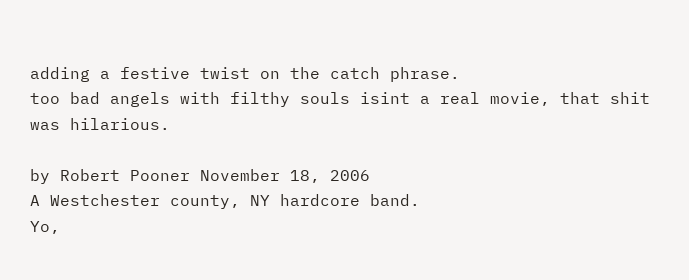adding a festive twist on the catch phrase.
too bad angels with filthy souls isint a real movie, that shit was hilarious.

by Robert Pooner November 18, 2006
A Westchester county, NY hardcore band.
Yo,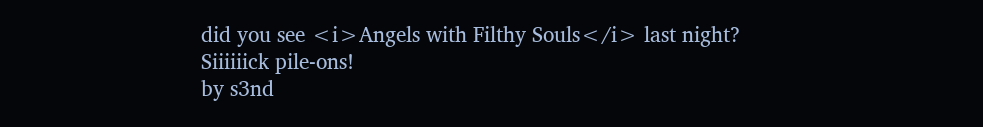did you see <i>Angels with Filthy Souls</i> last night? Siiiiiick pile-ons!
by s3nd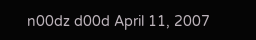n00dz d00d April 11, 2007